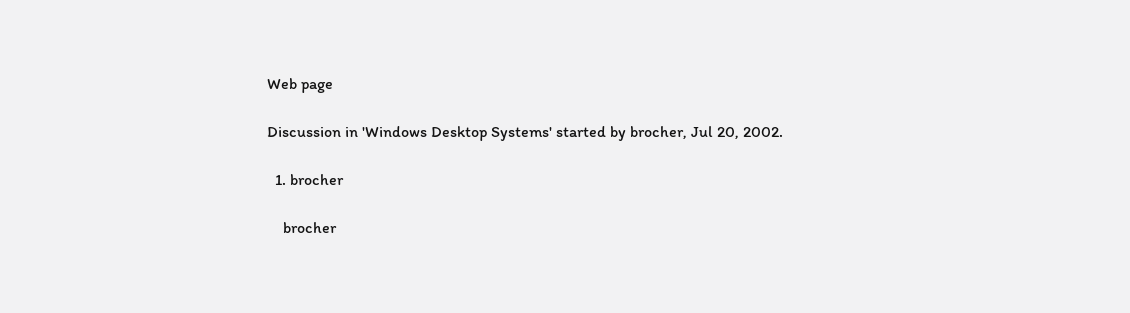Web page

Discussion in 'Windows Desktop Systems' started by brocher, Jul 20, 2002.

  1. brocher

    brocher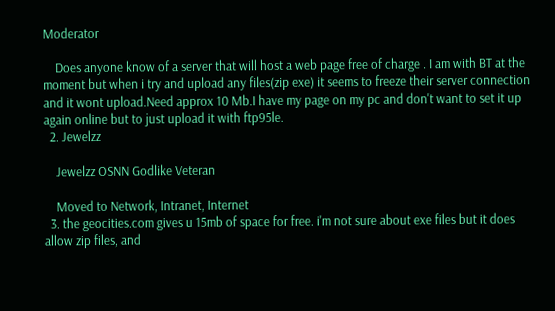Moderator

    Does anyone know of a server that will host a web page free of charge . I am with BT at the moment but when i try and upload any files(zip exe) it seems to freeze their server connection and it wont upload.Need approx 10 Mb.I have my page on my pc and don't want to set it up again online but to just upload it with ftp95le.
  2. Jewelzz

    Jewelzz OSNN Godlike Veteran

    Moved to Network, Intranet, Internet
  3. the geocities.com gives u 15mb of space for free. i'm not sure about exe files but it does allow zip files, and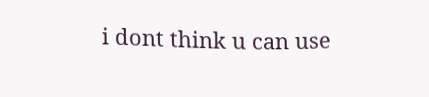i dont think u can use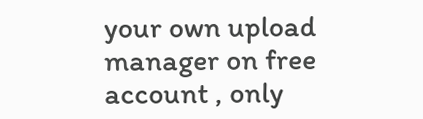your own upload manager on free account , only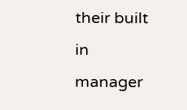their built in manager